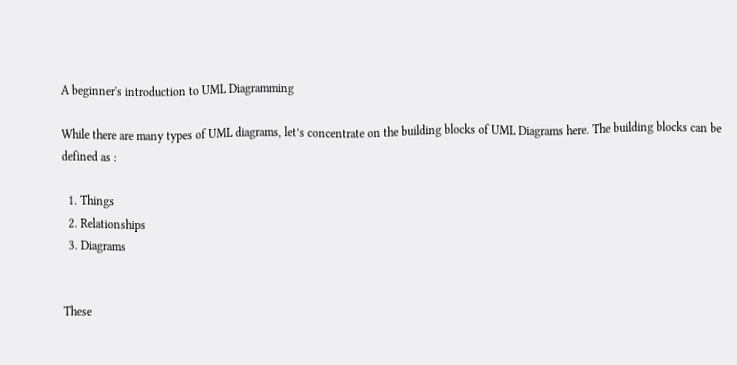A beginner's introduction to UML Diagramming

While there are many types of UML diagrams, let’s concentrate on the building blocks of UML Diagrams here. The building blocks can be defined as :

  1. Things
  2. Relationships
  3. Diagrams


These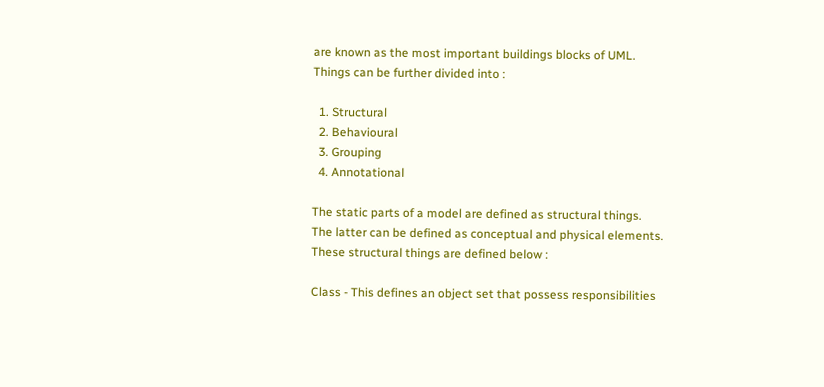are known as the most important buildings blocks of UML. Things can be further divided into :

  1. Structural
  2. Behavioural
  3. Grouping
  4. Annotational

The static parts of a model are defined as structural things. The latter can be defined as conceptual and physical elements. These structural things are defined below :

Class - This defines an object set that possess responsibilities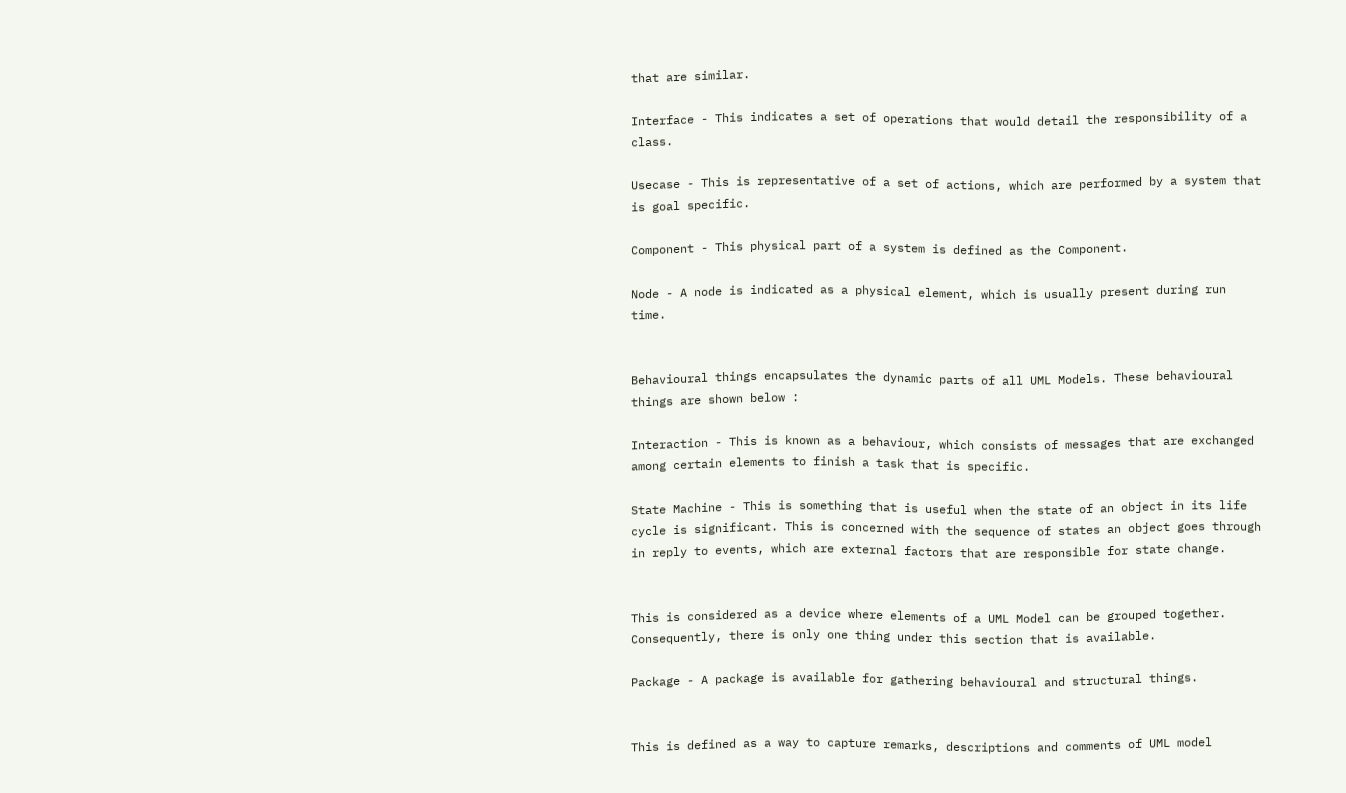that are similar.

Interface - This indicates a set of operations that would detail the responsibility of a class.

Usecase - This is representative of a set of actions, which are performed by a system that is goal specific.

Component - This physical part of a system is defined as the Component.

Node - A node is indicated as a physical element, which is usually present during run time.


Behavioural things encapsulates the dynamic parts of all UML Models. These behavioural things are shown below :

Interaction - This is known as a behaviour, which consists of messages that are exchanged among certain elements to finish a task that is specific.

State Machine - This is something that is useful when the state of an object in its life cycle is significant. This is concerned with the sequence of states an object goes through in reply to events, which are external factors that are responsible for state change.


This is considered as a device where elements of a UML Model can be grouped together. Consequently, there is only one thing under this section that is available.

Package - A package is available for gathering behavioural and structural things.


This is defined as a way to capture remarks, descriptions and comments of UML model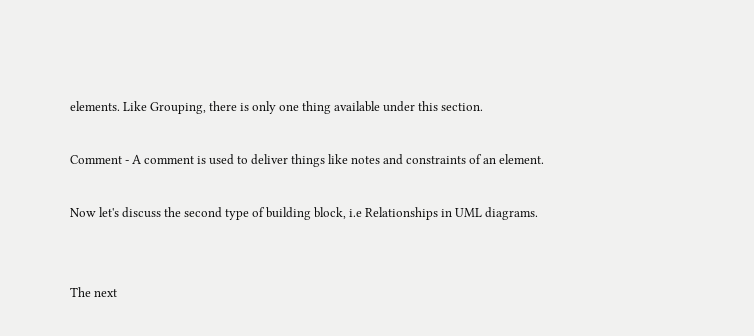elements. Like Grouping, there is only one thing available under this section.

Comment - A comment is used to deliver things like notes and constraints of an element.

Now let's discuss the second type of building block, i.e Relationships in UML diagrams.


The next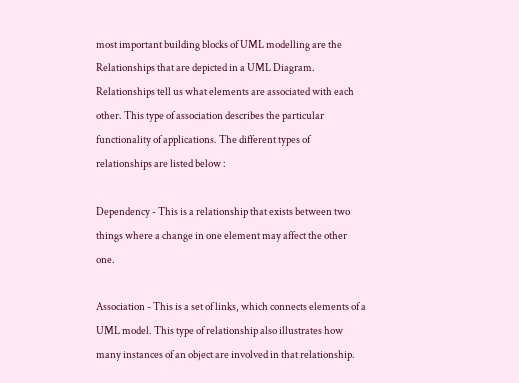most important building blocks of UML modelling are the Relationships that are depicted in a UML Diagram. Relationships tell us what elements are associated with each other. This type of association describes the particular functionality of applications. The different types of relationships are listed below :

Dependency - This is a relationship that exists between two things where a change in one element may affect the other one.

Association - This is a set of links, which connects elements of a UML model. This type of relationship also illustrates how many instances of an object are involved in that relationship.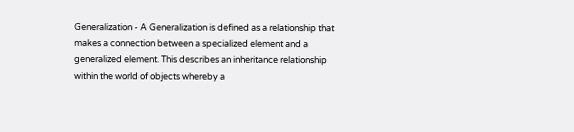Generalization - A Generalization is defined as a relationship that makes a connection between a specialized element and a generalized element. This describes an inheritance relationship within the world of objects whereby a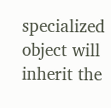specialized object will inherit the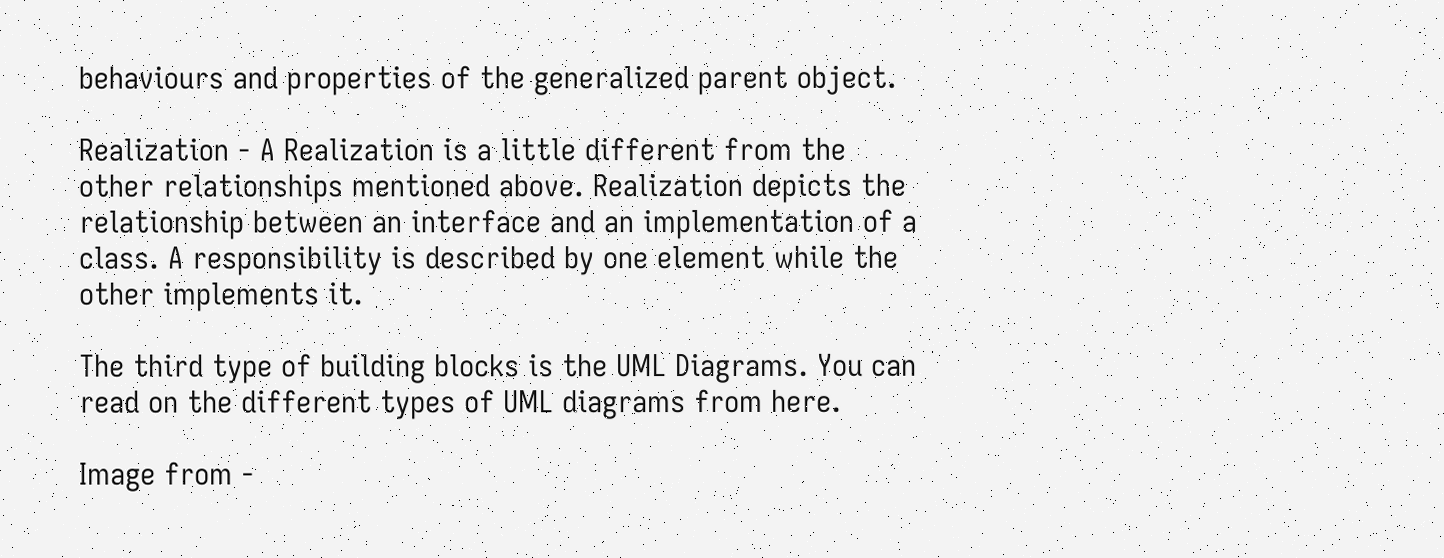behaviours and properties of the generalized parent object.

Realization - A Realization is a little different from the other relationships mentioned above. Realization depicts the relationship between an interface and an implementation of a class. A responsibility is described by one element while the other implements it.

The third type of building blocks is the UML Diagrams. You can read on the different types of UML diagrams from here.

Image from -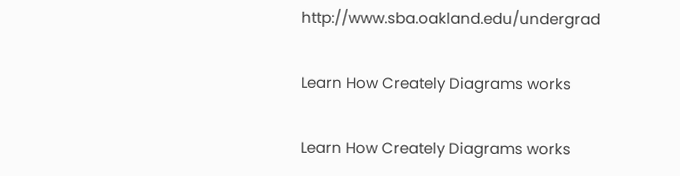http://www.sba.oakland.edu/undergrad

Learn How Creately Diagrams works

Learn How Creately Diagrams works